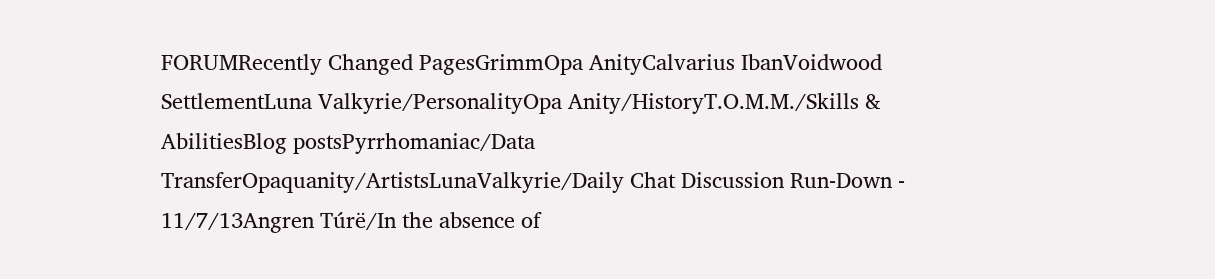FORUMRecently Changed PagesGrimmOpa AnityCalvarius IbanVoidwood SettlementLuna Valkyrie/PersonalityOpa Anity/HistoryT.O.M.M./Skills & AbilitiesBlog postsPyrrhomaniac/Data TransferOpaquanity/ArtistsLunaValkyrie/Daily Chat Discussion Run-Down - 11/7/13Angren Túrë/In the absence of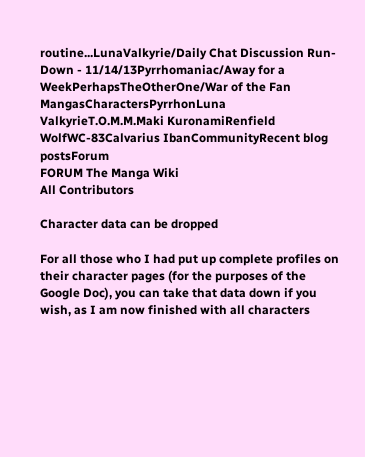routine...LunaValkyrie/Daily Chat Discussion Run-Down - 11/14/13Pyrrhomaniac/Away for a WeekPerhapsTheOtherOne/War of the Fan MangasCharactersPyrrhonLuna ValkyrieT.O.M.M.Maki KuronamiRenfield WolfWC-83Calvarius IbanCommunityRecent blog postsForum
FORUM The Manga Wiki
All Contributors

Character data can be dropped

For all those who I had put up complete profiles on their character pages (for the purposes of the Google Doc), you can take that data down if you wish, as I am now finished with all characters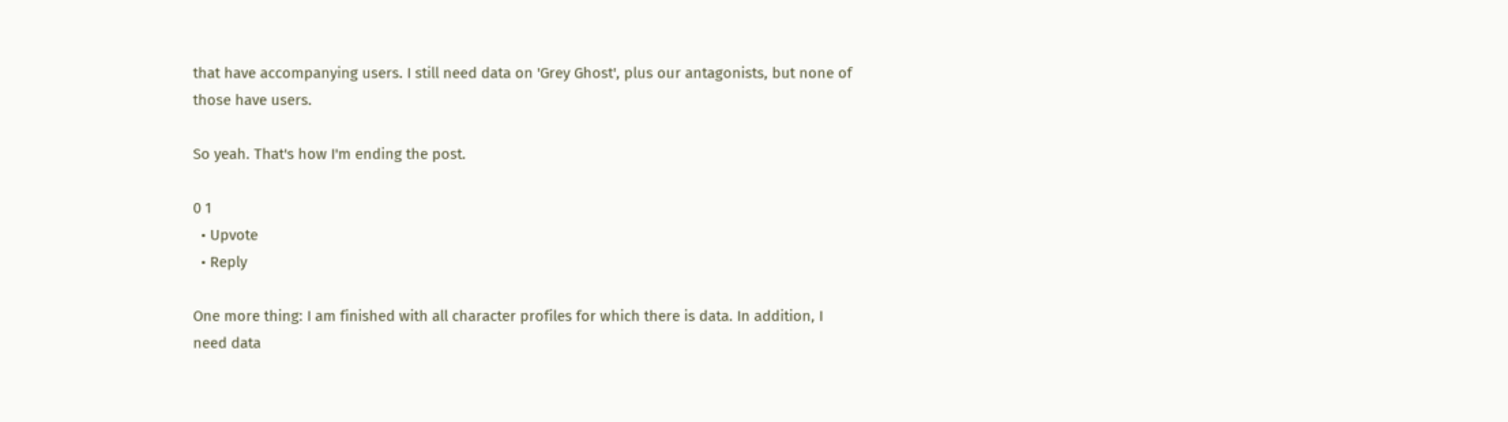that have accompanying users. I still need data on 'Grey Ghost', plus our antagonists, but none of those have users.

So yeah. That's how I'm ending the post.

0 1
  • Upvote
  • Reply

One more thing: I am finished with all character profiles for which there is data. In addition, I need data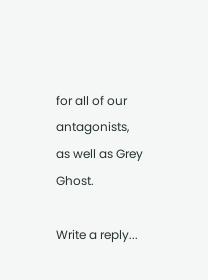for all of our antagonists, as well as Grey Ghost.

Write a reply...